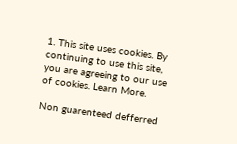1. This site uses cookies. By continuing to use this site, you are agreeing to our use of cookies. Learn More.

Non guarenteed defferred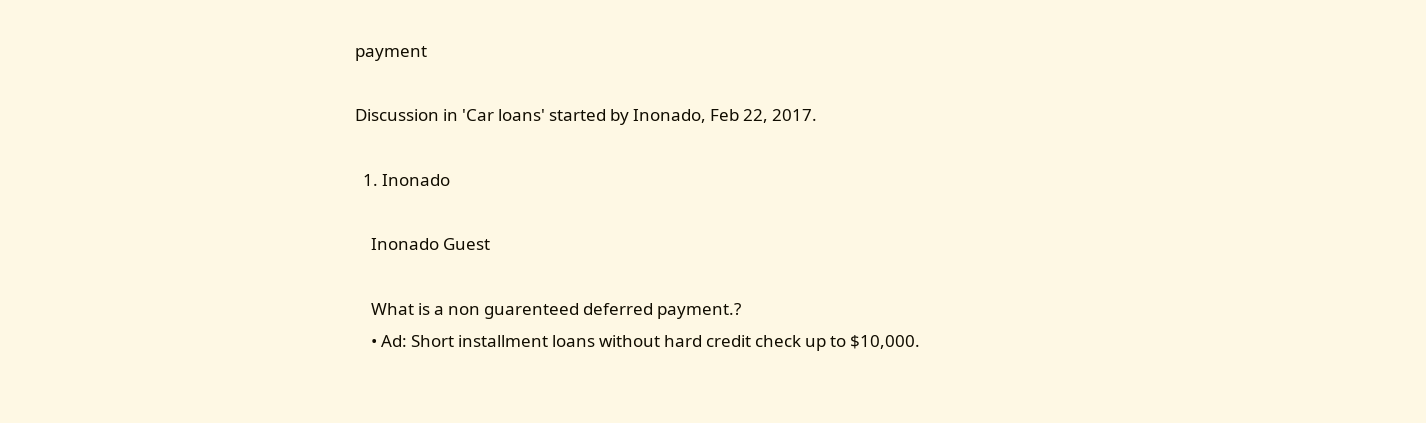payment

Discussion in 'Car loans' started by Inonado, Feb 22, 2017.

  1. Inonado

    Inonado Guest

    What is a non guarenteed deferred payment.?
    • Ad: Short installment loans without hard credit check up to $10,000.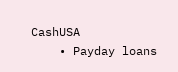CashUSA
    • Payday loans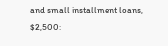and small installment loans, $2,500: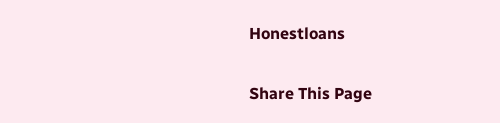Honestloans

Share This Page